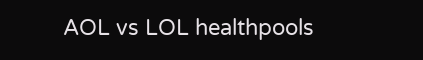AOL vs LOL healthpools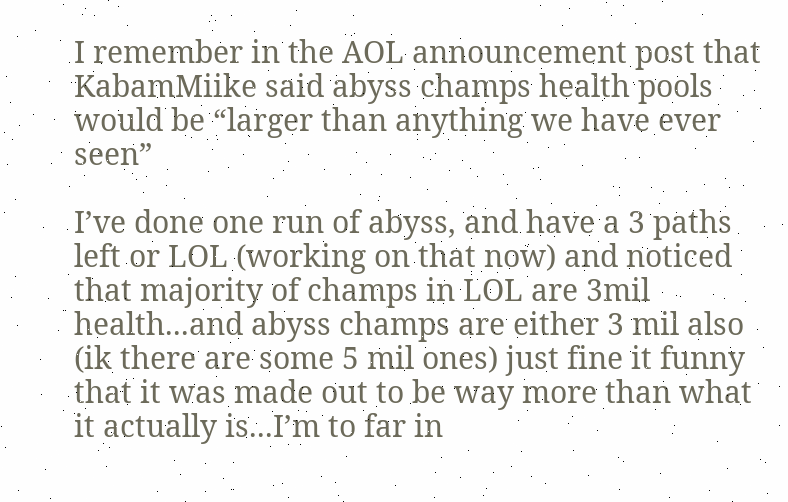I remember in the AOL announcement post that KabamMiike said abyss champs health pools would be “larger than anything we have ever seen”

I’ve done one run of abyss, and have a 3 paths left or LOL (working on that now) and noticed that majority of champs in LOL are 3mil health...and abyss champs are either 3 mil also (ik there are some 5 mil ones) just fine it funny that it was made out to be way more than what it actually is...I’m to far in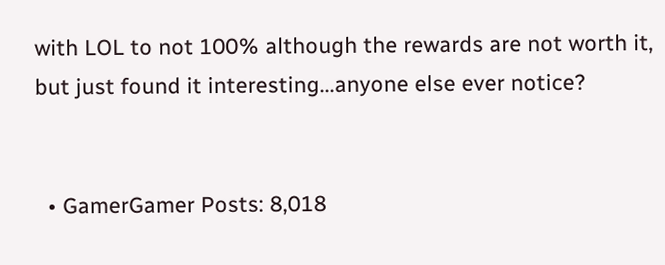with LOL to not 100% although the rewards are not worth it, but just found it interesting...anyone else ever notice?


  • GamerGamer Posts: 8,018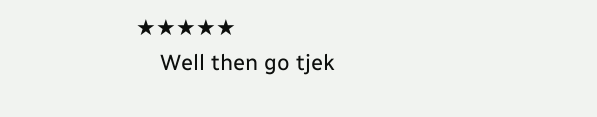★★★★★
    Well then go tjek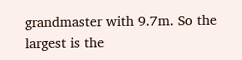grandmaster with 9.7m. So the largest is the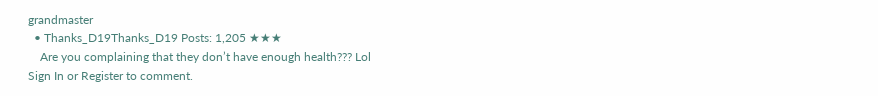grandmaster
  • Thanks_D19Thanks_D19 Posts: 1,205 ★★★
    Are you complaining that they don’t have enough health??? Lol
Sign In or Register to comment.